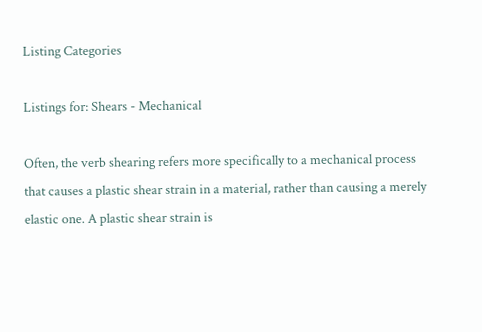Listing Categories

Listings for: Shears - Mechanical

Often, the verb shearing refers more specifically to a mechanical process that causes a plastic shear strain in a material, rather than causing a merely elastic one. A plastic shear strain is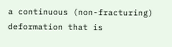a continuous (non-fracturing) deformation that is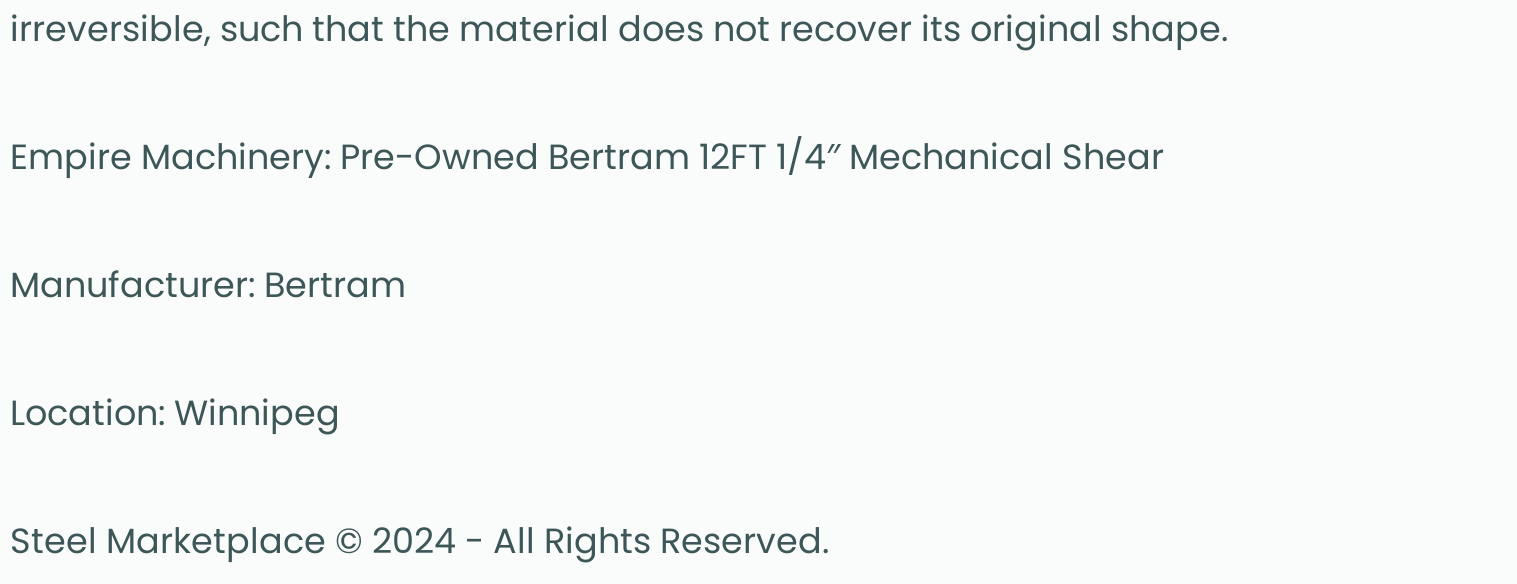irreversible, such that the material does not recover its original shape.

Empire Machinery: Pre-Owned Bertram 12FT 1/4″ Mechanical Shear

Manufacturer: Bertram

Location: Winnipeg

Steel Marketplace © 2024 - All Rights Reserved.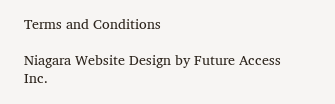Terms and Conditions

Niagara Website Design by Future Access Inc.